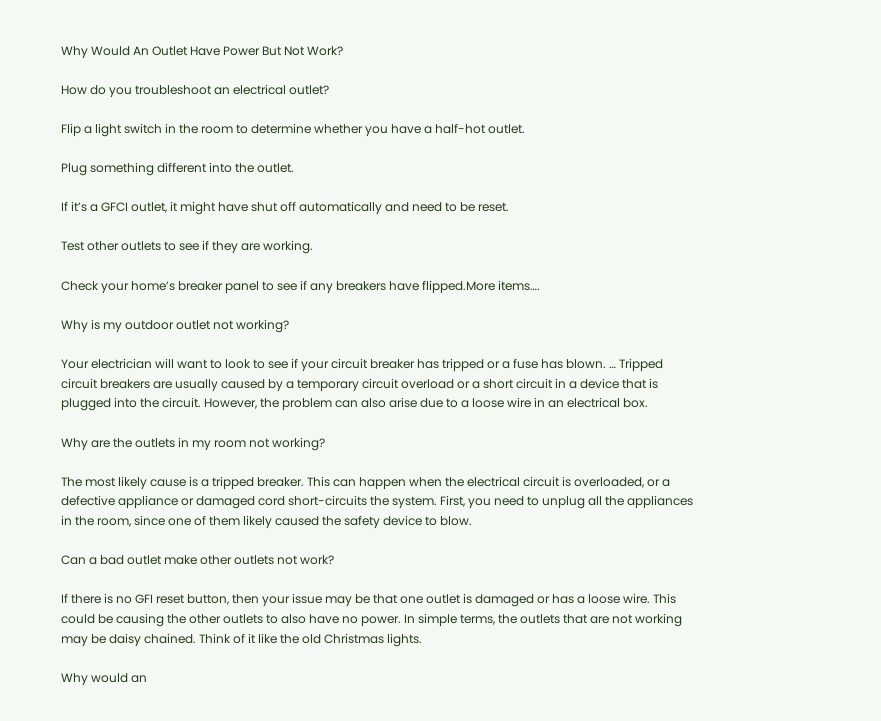Why Would An Outlet Have Power But Not Work?

How do you troubleshoot an electrical outlet?

Flip a light switch in the room to determine whether you have a half-hot outlet.

Plug something different into the outlet.

If it’s a GFCI outlet, it might have shut off automatically and need to be reset.

Test other outlets to see if they are working.

Check your home’s breaker panel to see if any breakers have flipped.More items….

Why is my outdoor outlet not working?

Your electrician will want to look to see if your circuit breaker has tripped or a fuse has blown. … Tripped circuit breakers are usually caused by a temporary circuit overload or a short circuit in a device that is plugged into the circuit. However, the problem can also arise due to a loose wire in an electrical box.

Why are the outlets in my room not working?

The most likely cause is a tripped breaker. This can happen when the electrical circuit is overloaded, or a defective appliance or damaged cord short-circuits the system. First, you need to unplug all the appliances in the room, since one of them likely caused the safety device to blow.

Can a bad outlet make other outlets not work?

If there is no GFI reset button, then your issue may be that one outlet is damaged or has a loose wire. This could be causing the other outlets to also have no power. In simple terms, the outlets that are not working may be daisy chained. Think of it like the old Christmas lights.

Why would an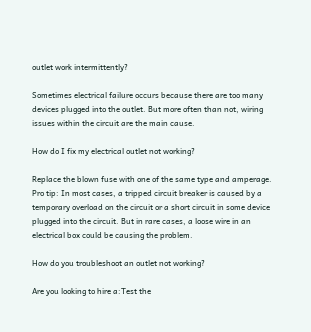outlet work intermittently?

Sometimes electrical failure occurs because there are too many devices plugged into the outlet. But more often than not, wiring issues within the circuit are the main cause.

How do I fix my electrical outlet not working?

Replace the blown fuse with one of the same type and amperage. Pro tip: In most cases, a tripped circuit breaker is caused by a temporary overload on the circuit or a short circuit in some device plugged into the circuit. But in rare cases, a loose wire in an electrical box could be causing the problem.

How do you troubleshoot an outlet not working?

Are you looking to hire a:Test the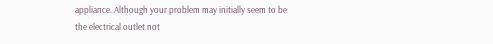appliance. Although your problem may initially seem to be the electrical outlet not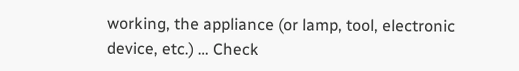working, the appliance (or lamp, tool, electronic device, etc.) … Check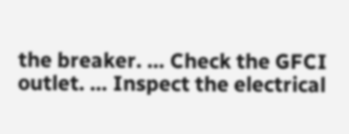the breaker. … Check the GFCI outlet. … Inspect the electrical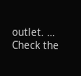outlet. … Check the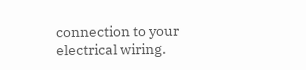connection to your electrical wiring.